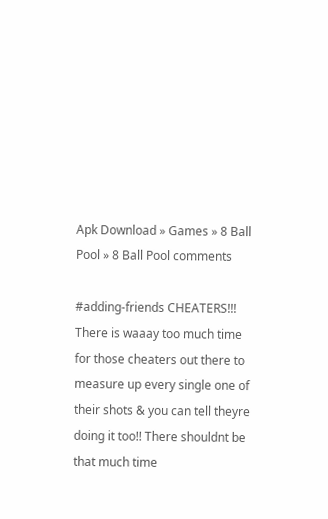Apk Download » Games » 8 Ball Pool » 8 Ball Pool comments

#adding-friends CHEATERS!!! There is waaay too much time for those cheaters out there to measure up every single one of their shots & you can tell theyre doing it too!! There shouldnt be that much time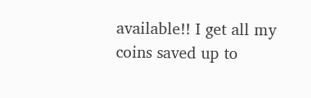available!! I get all my coins saved up to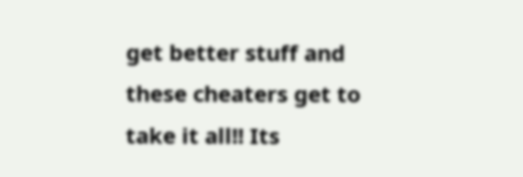get better stuff and these cheaters get to take it all!! Its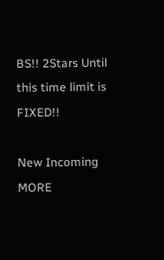BS!! 2Stars Until this time limit is FIXED!!

New Incoming MORE